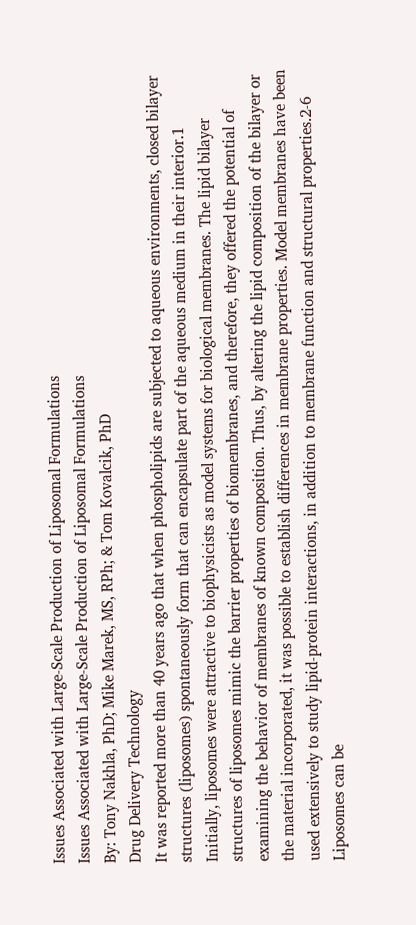Issues Associated with Large-Scale Production of Liposomal Formulations
Issues Associated with Large-Scale Production of Liposomal Formulations
By: Tony Nakhla, PhD; Mike Marek, MS, RPh; & Tom Kovalcik, PhD
Drug Delivery Technology
It was reported more than 40 years ago that when phospholipids are subjected to aqueous environments, closed bilayer structures (liposomes) spontaneously form that can encapsulate part of the aqueous medium in their interior.1
Initially, liposomes were attractive to biophysicists as model systems for biological membranes. The lipid bilayer structures of liposomes mimic the barrier properties of biomembranes, and therefore, they offered the potential of examining the behavior of membranes of known composition. Thus, by altering the lipid composition of the bilayer or the material incorporated, it was possible to establish differences in membrane properties. Model membranes have been used extensively to study lipid-protein interactions, in addition to membrane function and structural properties.2-6
Liposomes can be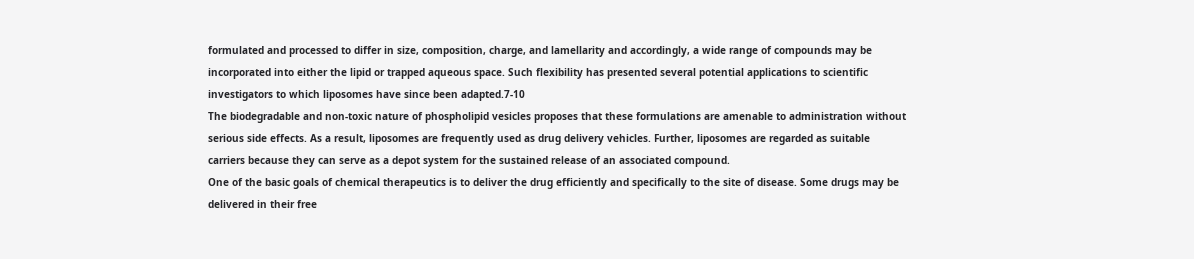formulated and processed to differ in size, composition, charge, and lamellarity and accordingly, a wide range of compounds may be incorporated into either the lipid or trapped aqueous space. Such flexibility has presented several potential applications to scientific investigators to which liposomes have since been adapted.7-10
The biodegradable and non-toxic nature of phospholipid vesicles proposes that these formulations are amenable to administration without serious side effects. As a result, liposomes are frequently used as drug delivery vehicles. Further, liposomes are regarded as suitable carriers because they can serve as a depot system for the sustained release of an associated compound.
One of the basic goals of chemical therapeutics is to deliver the drug efficiently and specifically to the site of disease. Some drugs may be delivered in their free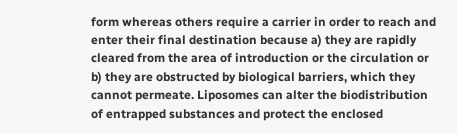form whereas others require a carrier in order to reach and enter their final destination because a) they are rapidly cleared from the area of introduction or the circulation or b) they are obstructed by biological barriers, which they cannot permeate. Liposomes can alter the biodistribution of entrapped substances and protect the enclosed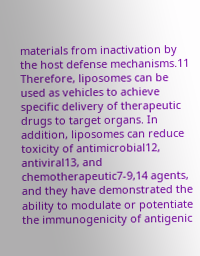materials from inactivation by the host defense mechanisms.11 Therefore, liposomes can be used as vehicles to achieve specific delivery of therapeutic drugs to target organs. In addition, liposomes can reduce toxicity of antimicrobial12, antiviral13, and chemotherapeutic7-9,14 agents, and they have demonstrated the ability to modulate or potentiate the immunogenicity of antigenic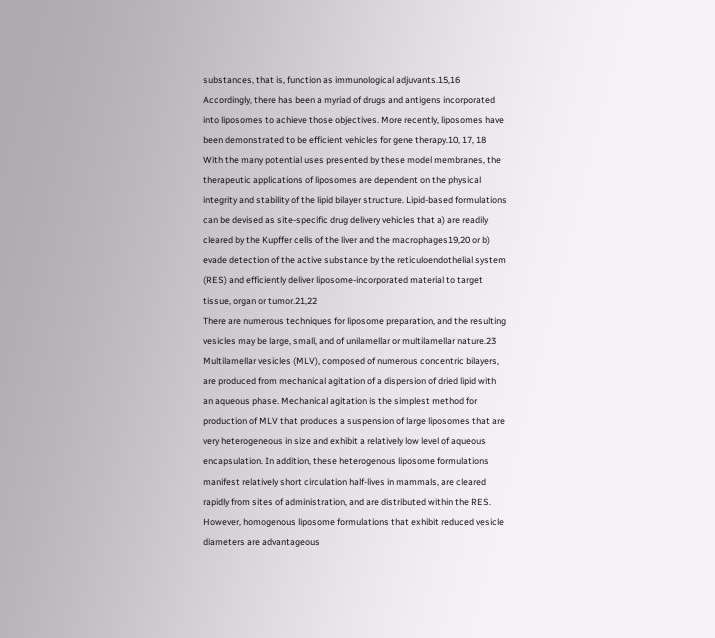substances, that is, function as immunological adjuvants.15,16 Accordingly, there has been a myriad of drugs and antigens incorporated into liposomes to achieve those objectives. More recently, liposomes have been demonstrated to be efficient vehicles for gene therapy.10, 17, 18
With the many potential uses presented by these model membranes, the therapeutic applications of liposomes are dependent on the physical integrity and stability of the lipid bilayer structure. Lipid-based formulations can be devised as site-specific drug delivery vehicles that a) are readily cleared by the Kupffer cells of the liver and the macrophages19,20 or b) evade detection of the active substance by the reticuloendothelial system (RES) and efficiently deliver liposome-incorporated material to target tissue, organ or tumor.21,22
There are numerous techniques for liposome preparation, and the resulting vesicles may be large, small, and of unilamellar or multilamellar nature.23 Multilamellar vesicles (MLV), composed of numerous concentric bilayers, are produced from mechanical agitation of a dispersion of dried lipid with an aqueous phase. Mechanical agitation is the simplest method for production of MLV that produces a suspension of large liposomes that are very heterogeneous in size and exhibit a relatively low level of aqueous encapsulation. In addition, these heterogenous liposome formulations manifest relatively short circulation half-lives in mammals, are cleared rapidly from sites of administration, and are distributed within the RES. However, homogenous liposome formulations that exhibit reduced vesicle diameters are advantageous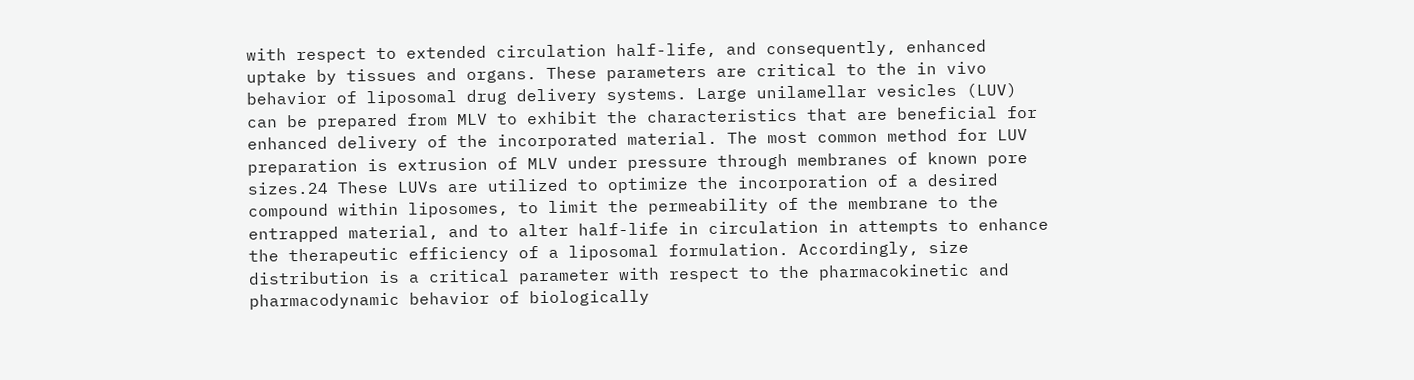with respect to extended circulation half-life, and consequently, enhanced uptake by tissues and organs. These parameters are critical to the in vivo behavior of liposomal drug delivery systems. Large unilamellar vesicles (LUV) can be prepared from MLV to exhibit the characteristics that are beneficial for enhanced delivery of the incorporated material. The most common method for LUV preparation is extrusion of MLV under pressure through membranes of known pore sizes.24 These LUVs are utilized to optimize the incorporation of a desired compound within liposomes, to limit the permeability of the membrane to the entrapped material, and to alter half-life in circulation in attempts to enhance the therapeutic efficiency of a liposomal formulation. Accordingly, size distribution is a critical parameter with respect to the pharmacokinetic and pharmacodynamic behavior of biologically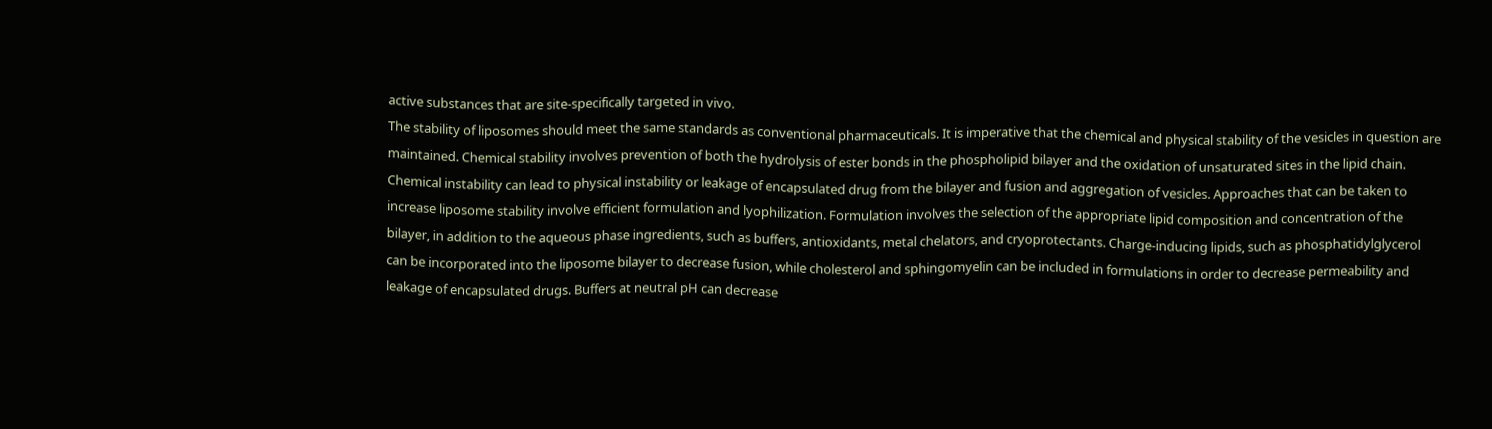active substances that are site-specifically targeted in vivo.
The stability of liposomes should meet the same standards as conventional pharmaceuticals. It is imperative that the chemical and physical stability of the vesicles in question are maintained. Chemical stability involves prevention of both the hydrolysis of ester bonds in the phospholipid bilayer and the oxidation of unsaturated sites in the lipid chain. Chemical instability can lead to physical instability or leakage of encapsulated drug from the bilayer and fusion and aggregation of vesicles. Approaches that can be taken to increase liposome stability involve efficient formulation and lyophilization. Formulation involves the selection of the appropriate lipid composition and concentration of the bilayer, in addition to the aqueous phase ingredients, such as buffers, antioxidants, metal chelators, and cryoprotectants. Charge-inducing lipids, such as phosphatidylglycerol can be incorporated into the liposome bilayer to decrease fusion, while cholesterol and sphingomyelin can be included in formulations in order to decrease permeability and leakage of encapsulated drugs. Buffers at neutral pH can decrease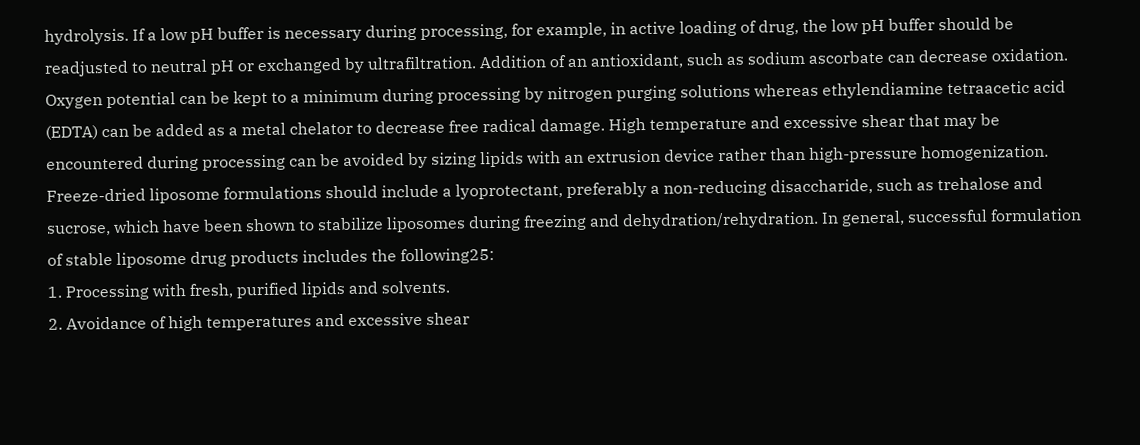hydrolysis. If a low pH buffer is necessary during processing, for example, in active loading of drug, the low pH buffer should be readjusted to neutral pH or exchanged by ultrafiltration. Addition of an antioxidant, such as sodium ascorbate can decrease oxidation. Oxygen potential can be kept to a minimum during processing by nitrogen purging solutions whereas ethylendiamine tetraacetic acid (EDTA) can be added as a metal chelator to decrease free radical damage. High temperature and excessive shear that may be encountered during processing can be avoided by sizing lipids with an extrusion device rather than high-pressure homogenization. Freeze-dried liposome formulations should include a lyoprotectant, preferably a non-reducing disaccharide, such as trehalose and sucrose, which have been shown to stabilize liposomes during freezing and dehydration/rehydration. In general, successful formulation of stable liposome drug products includes the following25:
1. Processing with fresh, purified lipids and solvents.
2. Avoidance of high temperatures and excessive shear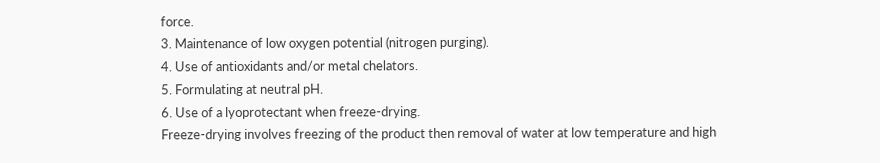force.
3. Maintenance of low oxygen potential (nitrogen purging).
4. Use of antioxidants and/or metal chelators.
5. Formulating at neutral pH.
6. Use of a lyoprotectant when freeze-drying.
Freeze-drying involves freezing of the product then removal of water at low temperature and high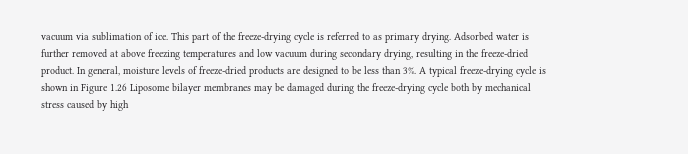vacuum via sublimation of ice. This part of the freeze-drying cycle is referred to as primary drying. Adsorbed water is further removed at above freezing temperatures and low vacuum during secondary drying, resulting in the freeze-dried product. In general, moisture levels of freeze-dried products are designed to be less than 3%. A typical freeze-drying cycle is shown in Figure 1.26 Liposome bilayer membranes may be damaged during the freeze-drying cycle both by mechanical stress caused by high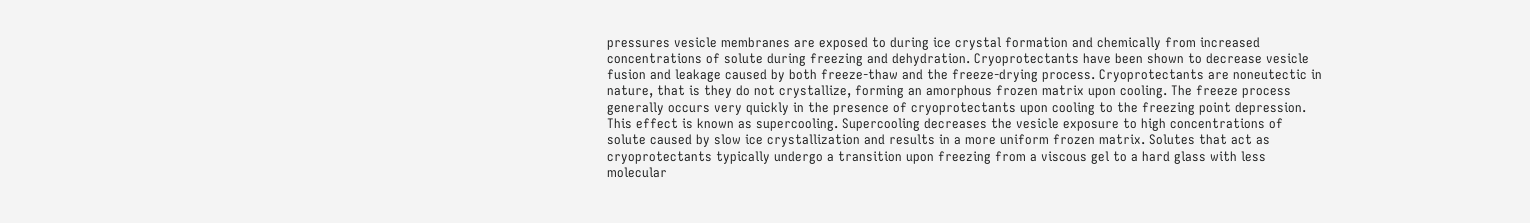pressures vesicle membranes are exposed to during ice crystal formation and chemically from increased concentrations of solute during freezing and dehydration. Cryoprotectants have been shown to decrease vesicle fusion and leakage caused by both freeze-thaw and the freeze-drying process. Cryoprotectants are noneutectic in nature, that is they do not crystallize, forming an amorphous frozen matrix upon cooling. The freeze process generally occurs very quickly in the presence of cryoprotectants upon cooling to the freezing point depression. This effect is known as supercooling. Supercooling decreases the vesicle exposure to high concentrations of solute caused by slow ice crystallization and results in a more uniform frozen matrix. Solutes that act as cryoprotectants typically undergo a transition upon freezing from a viscous gel to a hard glass with less molecular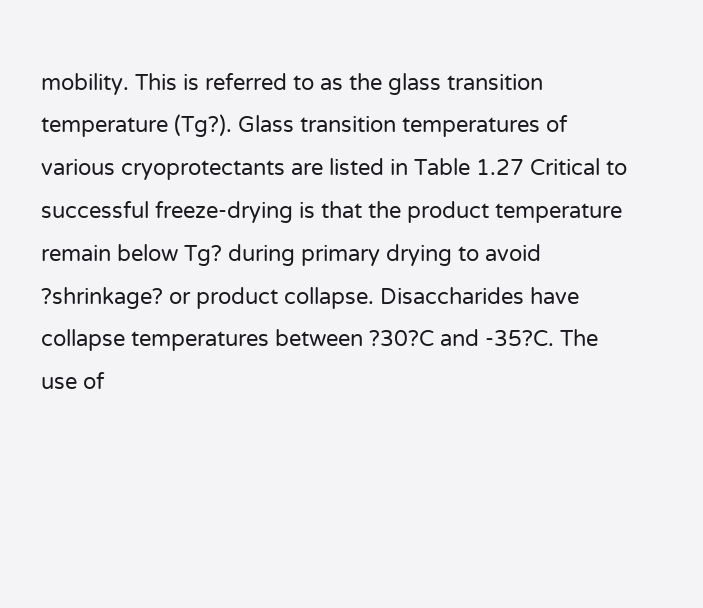mobility. This is referred to as the glass transition temperature (Tg?). Glass transition temperatures of various cryoprotectants are listed in Table 1.27 Critical to successful freeze-drying is that the product temperature remain below Tg? during primary drying to avoid ?shrinkage? or product collapse. Disaccharides have collapse temperatures between ?30?C and -35?C. The use of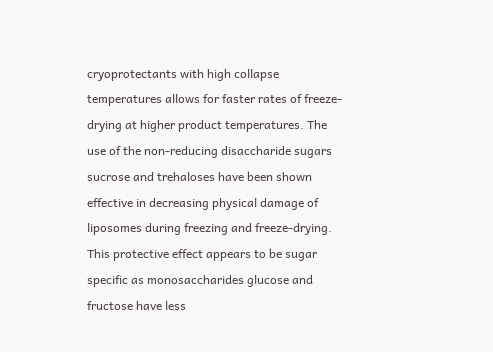cryoprotectants with high collapse temperatures allows for faster rates of freeze-drying at higher product temperatures. The use of the non-reducing disaccharide sugars sucrose and trehaloses have been shown effective in decreasing physical damage of liposomes during freezing and freeze-drying. This protective effect appears to be sugar specific as monosaccharides glucose and fructose have less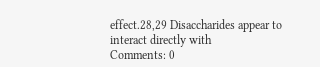effect.28,29 Disaccharides appear to interact directly with
Comments: 0